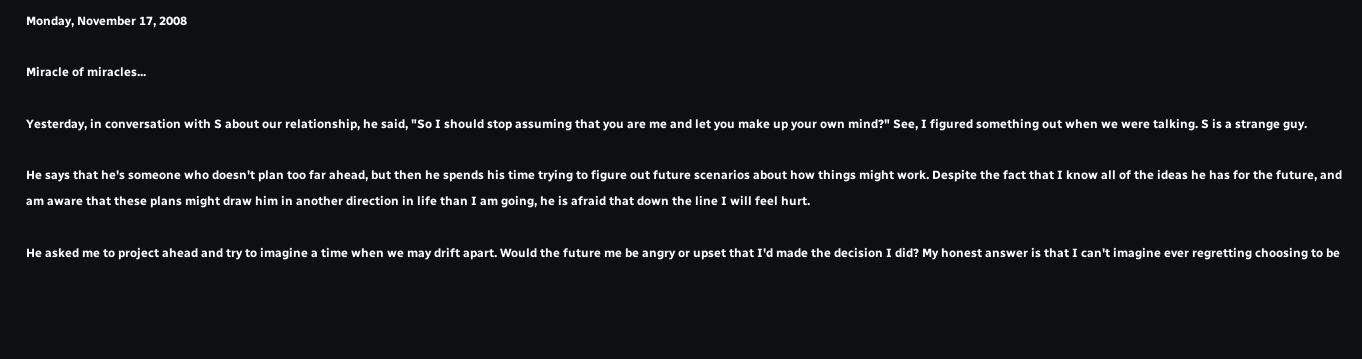Monday, November 17, 2008

Miracle of miracles...

Yesterday, in conversation with S about our relationship, he said, "So I should stop assuming that you are me and let you make up your own mind?" See, I figured something out when we were talking. S is a strange guy.

He says that he's someone who doesn't plan too far ahead, but then he spends his time trying to figure out future scenarios about how things might work. Despite the fact that I know all of the ideas he has for the future, and am aware that these plans might draw him in another direction in life than I am going, he is afraid that down the line I will feel hurt.

He asked me to project ahead and try to imagine a time when we may drift apart. Would the future me be angry or upset that I'd made the decision I did? My honest answer is that I can't imagine ever regretting choosing to be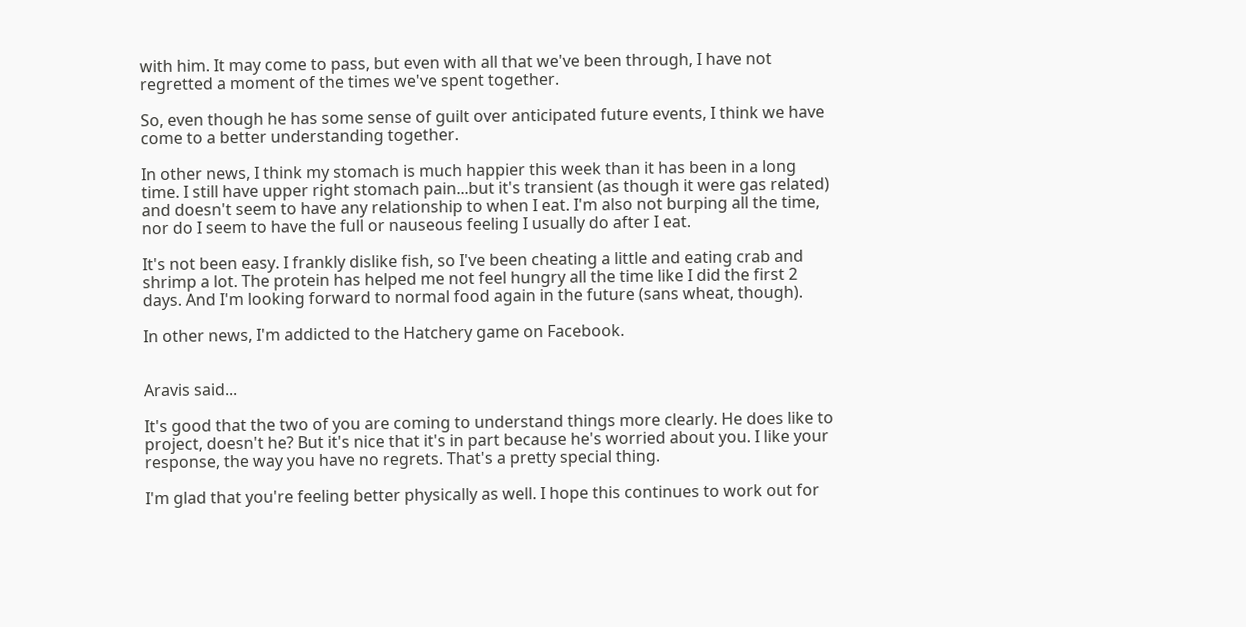with him. It may come to pass, but even with all that we've been through, I have not regretted a moment of the times we've spent together.

So, even though he has some sense of guilt over anticipated future events, I think we have come to a better understanding together.

In other news, I think my stomach is much happier this week than it has been in a long time. I still have upper right stomach pain...but it's transient (as though it were gas related) and doesn't seem to have any relationship to when I eat. I'm also not burping all the time, nor do I seem to have the full or nauseous feeling I usually do after I eat.

It's not been easy. I frankly dislike fish, so I've been cheating a little and eating crab and shrimp a lot. The protein has helped me not feel hungry all the time like I did the first 2 days. And I'm looking forward to normal food again in the future (sans wheat, though).

In other news, I'm addicted to the Hatchery game on Facebook.


Aravis said...

It's good that the two of you are coming to understand things more clearly. He does like to project, doesn't he? But it's nice that it's in part because he's worried about you. I like your response, the way you have no regrets. That's a pretty special thing.

I'm glad that you're feeling better physically as well. I hope this continues to work out for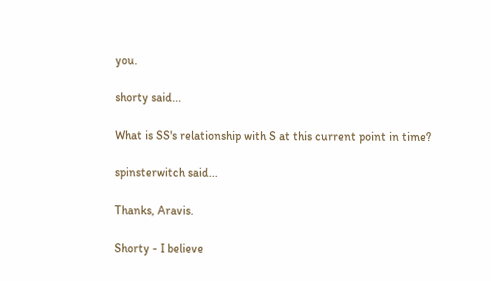you.

shorty said...

What is SS's relationship with S at this current point in time?

spinsterwitch said...

Thanks, Aravis.

Shorty - I believe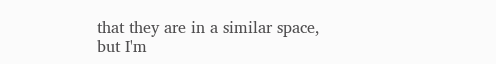that they are in a similar space, but I'm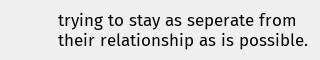trying to stay as seperate from their relationship as is possible.